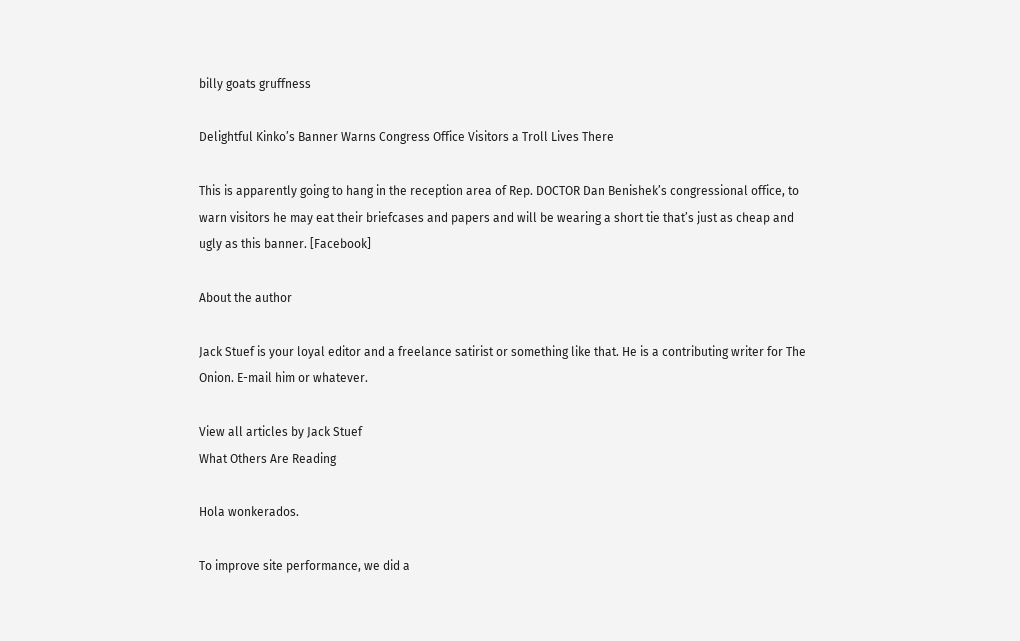billy goats gruffness

Delightful Kinko’s Banner Warns Congress Office Visitors a Troll Lives There

This is apparently going to hang in the reception area of Rep. DOCTOR Dan Benishek’s congressional office, to warn visitors he may eat their briefcases and papers and will be wearing a short tie that’s just as cheap and ugly as this banner. [Facebook]

About the author

Jack Stuef is your loyal editor and a freelance satirist or something like that. He is a contributing writer for The Onion. E-mail him or whatever.

View all articles by Jack Stuef
What Others Are Reading

Hola wonkerados.

To improve site performance, we did a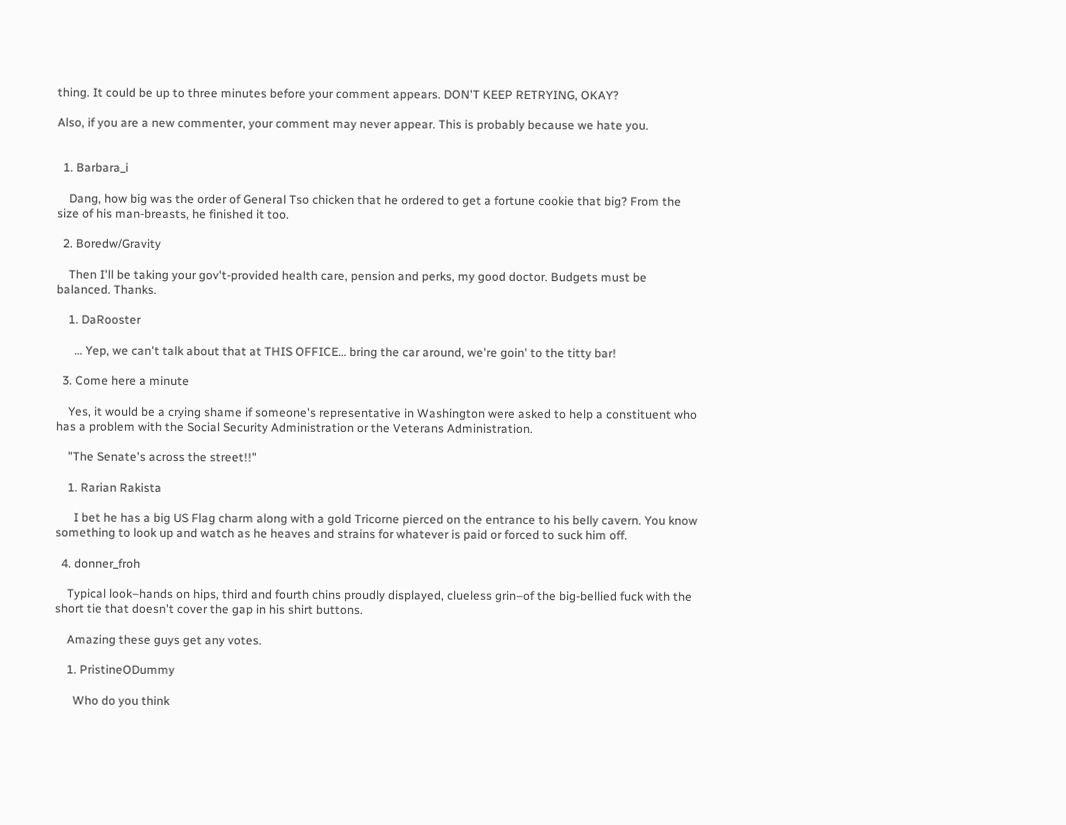thing. It could be up to three minutes before your comment appears. DON'T KEEP RETRYING, OKAY?

Also, if you are a new commenter, your comment may never appear. This is probably because we hate you.


  1. Barbara_i

    Dang, how big was the order of General Tso chicken that he ordered to get a fortune cookie that big? From the size of his man-breasts, he finished it too.

  2. Boredw/Gravity

    Then I'll be taking your gov't-provided health care, pension and perks, my good doctor. Budgets must be balanced. Thanks.

    1. DaRooster

      … Yep, we can't talk about that at THIS OFFICE… bring the car around, we're goin' to the titty bar!

  3. Come here a minute

    Yes, it would be a crying shame if someone's representative in Washington were asked to help a constituent who has a problem with the Social Security Administration or the Veterans Administration.

    "The Senate's across the street!!"

    1. Rarian Rakista

      I bet he has a big US Flag charm along with a gold Tricorne pierced on the entrance to his belly cavern. You know something to look up and watch as he heaves and strains for whatever is paid or forced to suck him off.

  4. donner_froh

    Typical look–hands on hips, third and fourth chins proudly displayed, clueless grin–of the big-bellied fuck with the short tie that doesn't cover the gap in his shirt buttons.

    Amazing these guys get any votes.

    1. PristineODummy

      Who do you think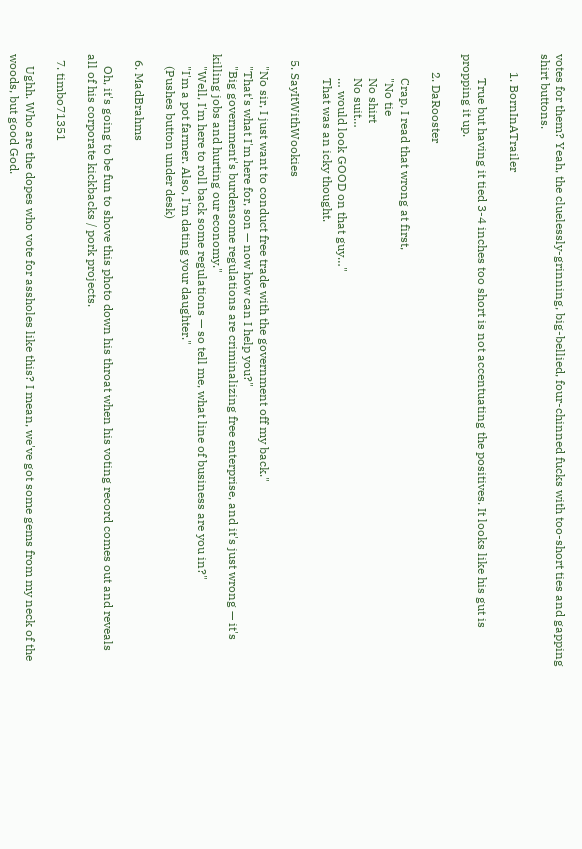votes for them? Yeah, the cluelessly-grinning, big-bellied, four-chinned fucks with too-short ties and gapping shirt buttons.

      1. BornInATrailer

        True but having it tied 3-4 inches too short is not accentuating the positives. It looks like his gut is propping it up.

      2. DaRooster

        Crap, I read that wrong at first,
        "No tie
        No shirt
        No suit…
        … would look GOOD on that guy…"
        That was an icky thought.

  5. SayItWithWookies

    "No sir, I just want to conduct free trade with the government off my back."
    "That's what I'm here for, son — now how can I help you?"
    "Big government's burdensome regulations are criminalizing free enterprise, and it's just wrong — it's killing jobs and hurting our economy."
    "Well, I'm here to roll back some regulations — so tell me, what line of business are you in?"
    "I'm a pot farmer. Also, I'm dating your daughter."
    (Pushes button under desk)

  6. MadBrahms

    Oh, it's going to be fun to shove this photo down his throat when his voting record comes out and reveals all of his corporate kickbacks / pork projects.

  7. timbo71351

    Ughh. Who are the dopes who vote for assholes like this? I mean, we've got some gems from my neck of the woods, but good God.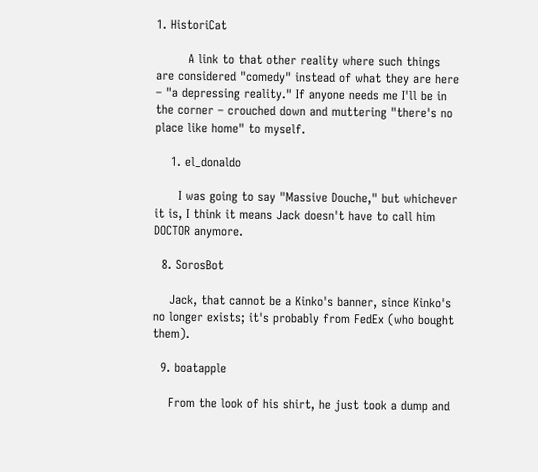1. HistoriCat

        A link to that other reality where such things are considered "comedy" instead of what they are here – "a depressing reality." If anyone needs me I'll be in the corner – crouched down and muttering "there's no place like home" to myself.

    1. el_donaldo

      I was going to say "Massive Douche," but whichever it is, I think it means Jack doesn't have to call him DOCTOR anymore.

  8. SorosBot

    Jack, that cannot be a Kinko's banner, since Kinko's no longer exists; it's probably from FedEx (who bought them).

  9. boatapple

    From the look of his shirt, he just took a dump and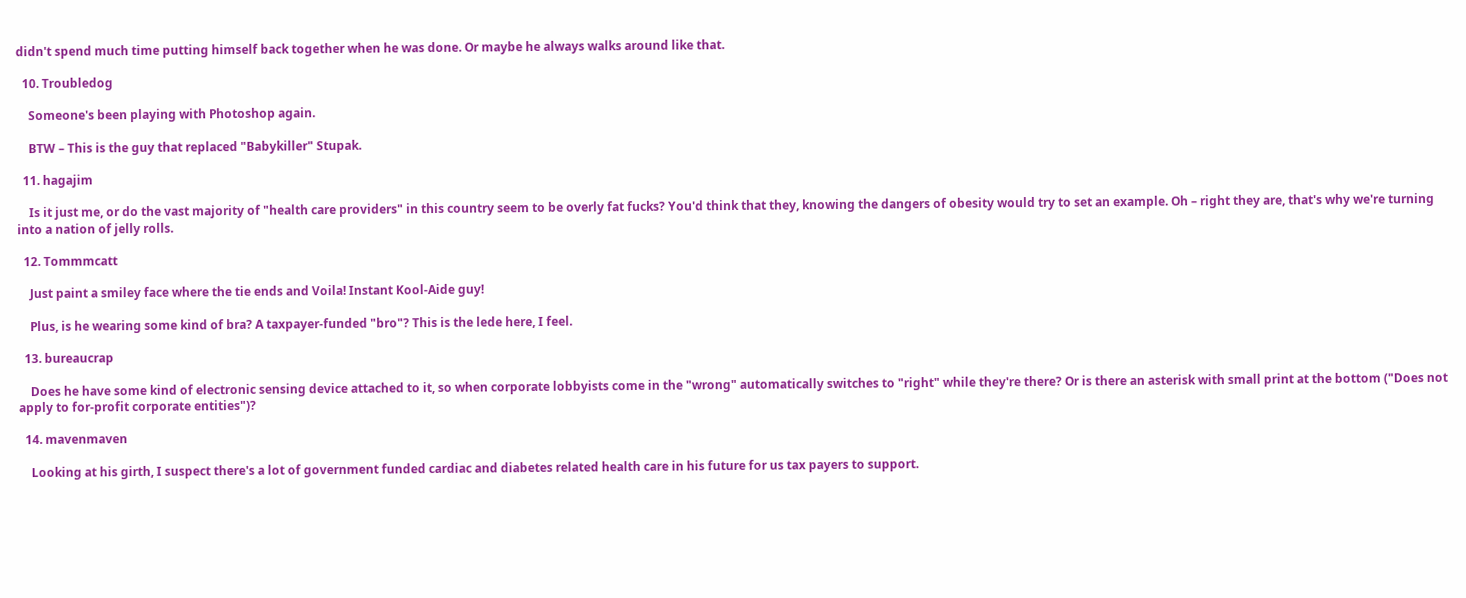didn't spend much time putting himself back together when he was done. Or maybe he always walks around like that.

  10. Troubledog

    Someone's been playing with Photoshop again.

    BTW – This is the guy that replaced "Babykiller" Stupak.

  11. hagajim

    Is it just me, or do the vast majority of "health care providers" in this country seem to be overly fat fucks? You'd think that they, knowing the dangers of obesity would try to set an example. Oh – right they are, that's why we're turning into a nation of jelly rolls.

  12. Tommmcatt

    Just paint a smiley face where the tie ends and Voila! Instant Kool-Aide guy!

    Plus, is he wearing some kind of bra? A taxpayer-funded "bro"? This is the lede here, I feel.

  13. bureaucrap

    Does he have some kind of electronic sensing device attached to it, so when corporate lobbyists come in the "wrong" automatically switches to "right" while they're there? Or is there an asterisk with small print at the bottom ("Does not apply to for-profit corporate entities")?

  14. mavenmaven

    Looking at his girth, I suspect there's a lot of government funded cardiac and diabetes related health care in his future for us tax payers to support.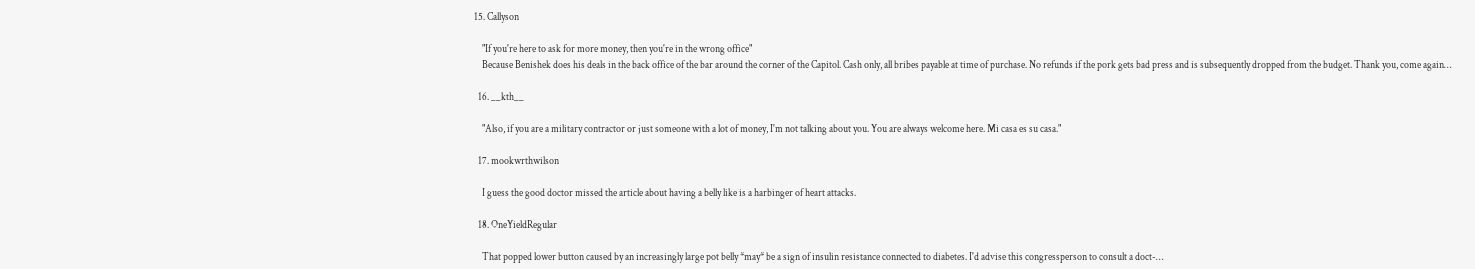15. Callyson

    "If you're here to ask for more money, then you're in the wrong office"
    Because Benishek does his deals in the back office of the bar around the corner of the Capitol. Cash only, all bribes payable at time of purchase. No refunds if the pork gets bad press and is subsequently dropped from the budget. Thank you, come again…

  16. __kth__

    "Also, if you are a military contractor or just someone with a lot of money, I'm not talking about you. You are always welcome here. Mi casa es su casa."

  17. mookwrthwilson

    I guess the good doctor missed the article about having a belly like is a harbinger of heart attacks.

  18. OneYieldRegular

    That popped lower button caused by an increasingly large pot belly *may* be a sign of insulin resistance connected to diabetes. I'd advise this congressperson to consult a doct-…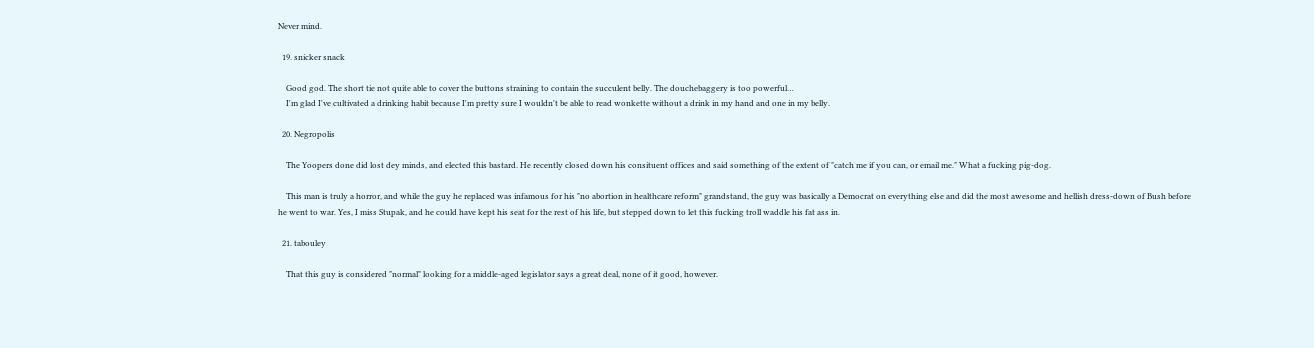Never mind.

  19. snicker snack

    Good god. The short tie not quite able to cover the buttons straining to contain the succulent belly. The douchebaggery is too powerful…
    I'm glad I've cultivated a drinking habit because I'm pretty sure I wouldn't be able to read wonkette without a drink in my hand and one in my belly.

  20. Negropolis

    The Yoopers done did lost dey minds, and elected this bastard. He recently closed down his consituent offices and said something of the extent of "catch me if you can, or email me." What a fucking pig-dog.

    This man is truly a horror, and while the guy he replaced was infamous for his "no abortion in healthcare reform" grandstand, the guy was basically a Democrat on everything else and did the most awesome and hellish dress-down of Bush before he went to war. Yes, I miss Stupak, and he could have kept his seat for the rest of his life, but stepped down to let this fucking troll waddle his fat ass in.

  21. tabouley

    That this guy is considered "normal" looking for a middle-aged legislator says a great deal, none of it good, however.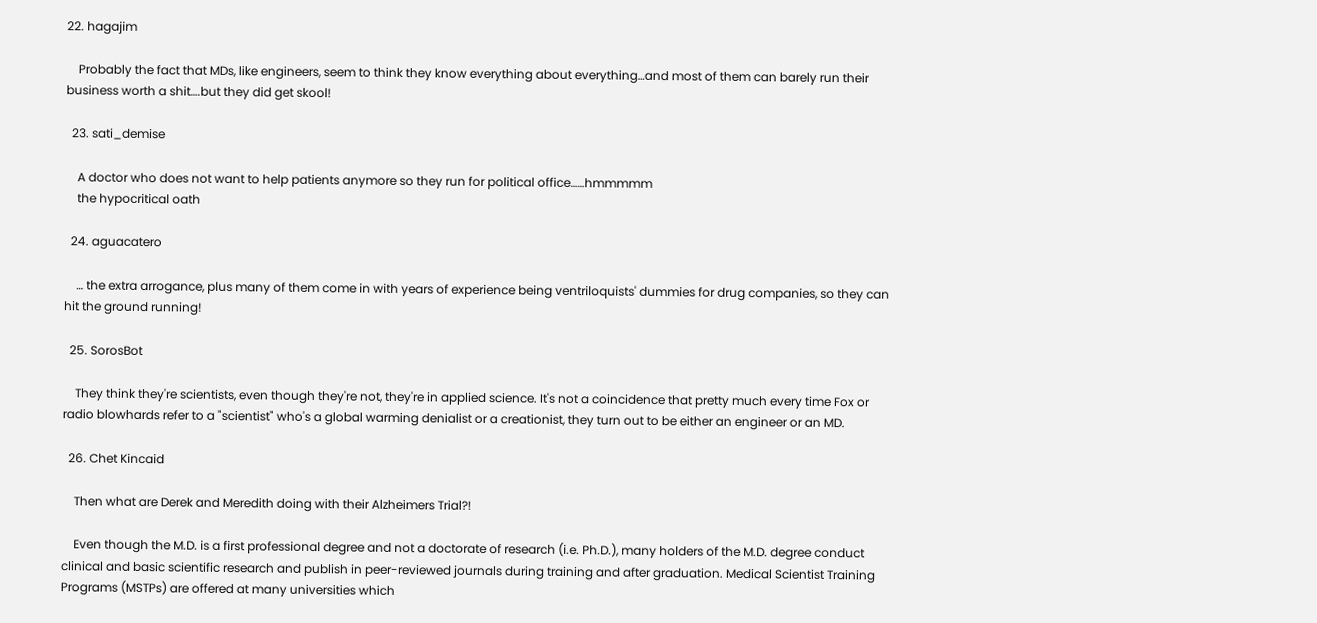22. hagajim

    Probably the fact that MDs, like engineers, seem to think they know everything about everything…and most of them can barely run their business worth a shit….but they did get skool!

  23. sati_demise

    A doctor who does not want to help patients anymore so they run for political office……hmmmmm
    the hypocritical oath

  24. aguacatero

    … the extra arrogance, plus many of them come in with years of experience being ventriloquists' dummies for drug companies, so they can hit the ground running!

  25. SorosBot

    They think they're scientists, even though they're not, they're in applied science. It's not a coincidence that pretty much every time Fox or radio blowhards refer to a "scientist" who's a global warming denialist or a creationist, they turn out to be either an engineer or an MD.

  26. Chet Kincaid

    Then what are Derek and Meredith doing with their Alzheimers Trial?!

    Even though the M.D. is a first professional degree and not a doctorate of research (i.e. Ph.D.), many holders of the M.D. degree conduct clinical and basic scientific research and publish in peer-reviewed journals during training and after graduation. Medical Scientist Training Programs (MSTPs) are offered at many universities which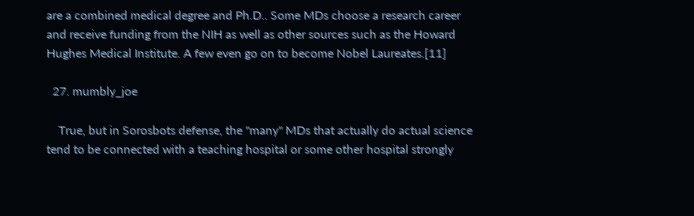are a combined medical degree and Ph.D.. Some MDs choose a research career and receive funding from the NIH as well as other sources such as the Howard Hughes Medical Institute. A few even go on to become Nobel Laureates.[11]

  27. mumbly_joe

    True, but in Sorosbots defense, the "many" MDs that actually do actual science tend to be connected with a teaching hospital or some other hospital strongly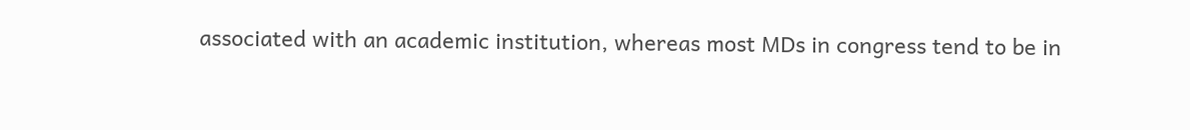associated with an academic institution, whereas most MDs in congress tend to be in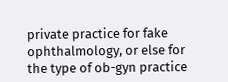private practice for fake ophthalmology, or else for the type of ob-gyn practice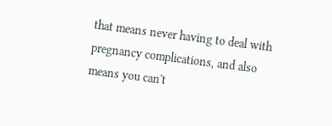that means never having to deal with pregnancy complications, and also means you can't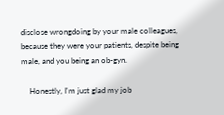disclose wrongdoing by your male colleagues, because they were your patients, despite being male, and you being an ob-gyn.

    Honestly, I'm just glad my job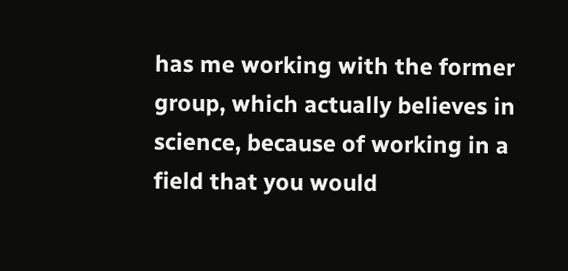has me working with the former group, which actually believes in science, because of working in a field that you would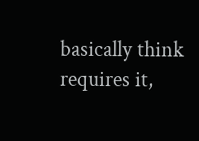basically think requires it,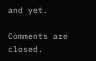and yet.

Comments are closed.